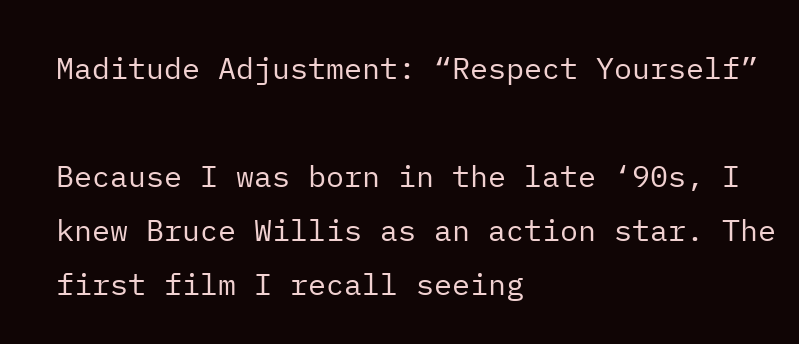Maditude Adjustment: “Respect Yourself”

Because I was born in the late ‘90s, I knew Bruce Willis as an action star. The first film I recall seeing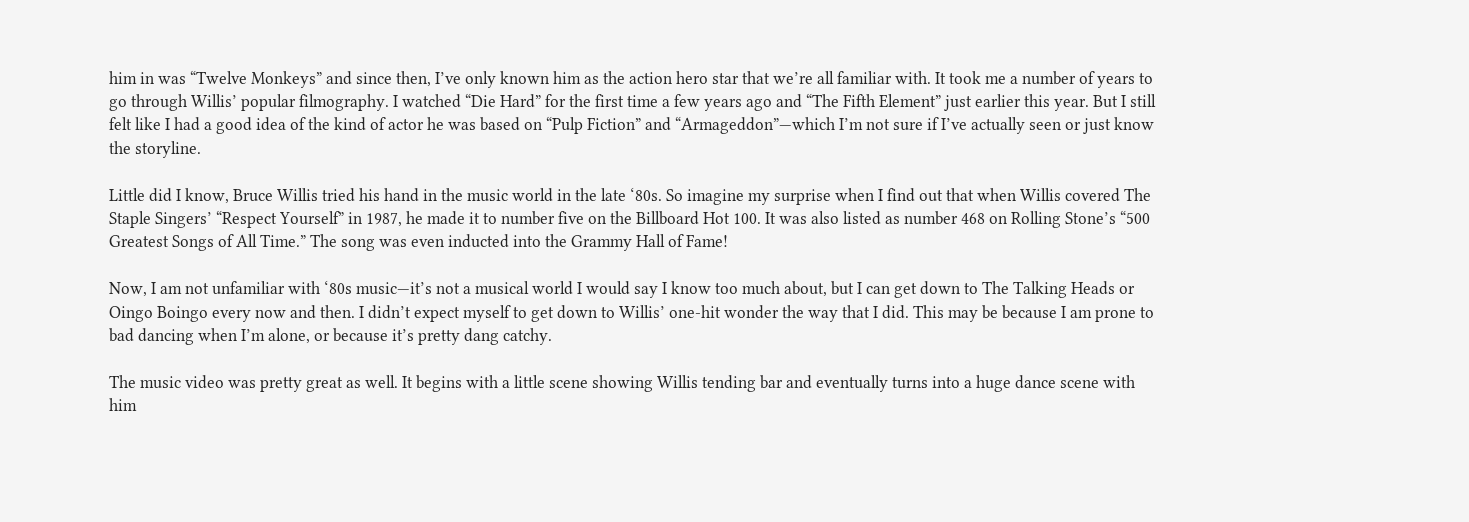him in was “Twelve Monkeys” and since then, I’ve only known him as the action hero star that we’re all familiar with. It took me a number of years to go through Willis’ popular filmography. I watched “Die Hard” for the first time a few years ago and “The Fifth Element” just earlier this year. But I still felt like I had a good idea of the kind of actor he was based on “Pulp Fiction” and “Armageddon”—which I’m not sure if I’ve actually seen or just know the storyline.

Little did I know, Bruce Willis tried his hand in the music world in the late ‘80s. So imagine my surprise when I find out that when Willis covered The Staple Singers’ “Respect Yourself” in 1987, he made it to number five on the Billboard Hot 100. It was also listed as number 468 on Rolling Stone’s “500 Greatest Songs of All Time.” The song was even inducted into the Grammy Hall of Fame!

Now, I am not unfamiliar with ‘80s music—it’s not a musical world I would say I know too much about, but I can get down to The Talking Heads or Oingo Boingo every now and then. I didn’t expect myself to get down to Willis’ one-hit wonder the way that I did. This may be because I am prone to bad dancing when I’m alone, or because it’s pretty dang catchy.

The music video was pretty great as well. It begins with a little scene showing Willis tending bar and eventually turns into a huge dance scene with him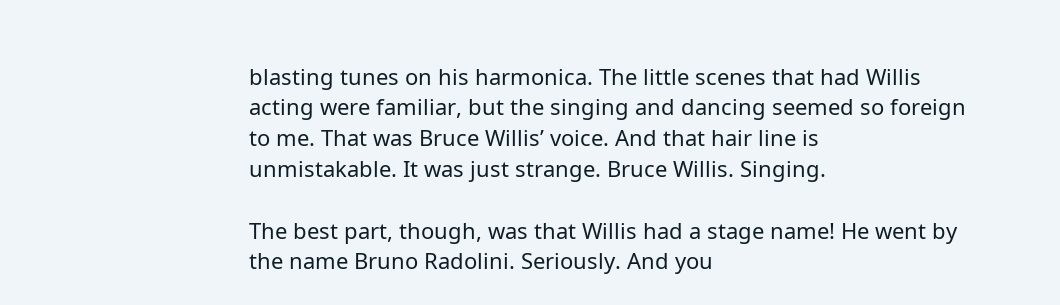blasting tunes on his harmonica. The little scenes that had Willis acting were familiar, but the singing and dancing seemed so foreign to me. That was Bruce Willis’ voice. And that hair line is unmistakable. It was just strange. Bruce Willis. Singing.

The best part, though, was that Willis had a stage name! He went by the name Bruno Radolini. Seriously. And you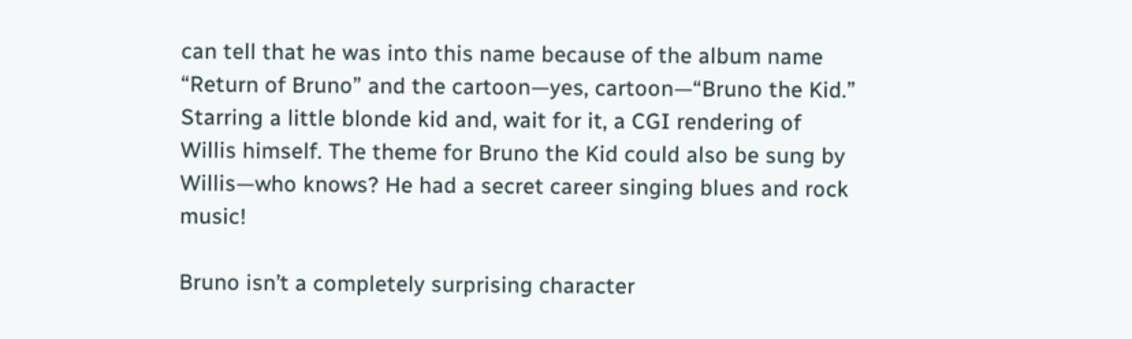can tell that he was into this name because of the album name “Return of Bruno” and the cartoon—yes, cartoon—“Bruno the Kid.” Starring a little blonde kid and, wait for it, a CGI rendering of Willis himself. The theme for Bruno the Kid could also be sung by Willis—who knows? He had a secret career singing blues and rock music!

Bruno isn’t a completely surprising character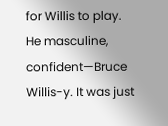for Willis to play. He masculine, confident—Bruce Willis-y. It was just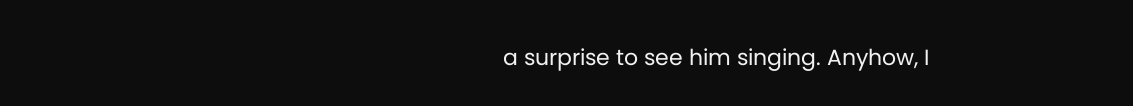a surprise to see him singing. Anyhow, I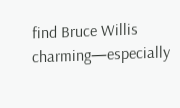find Bruce Willis charming—especially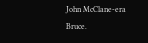John McClane-era Bruce.